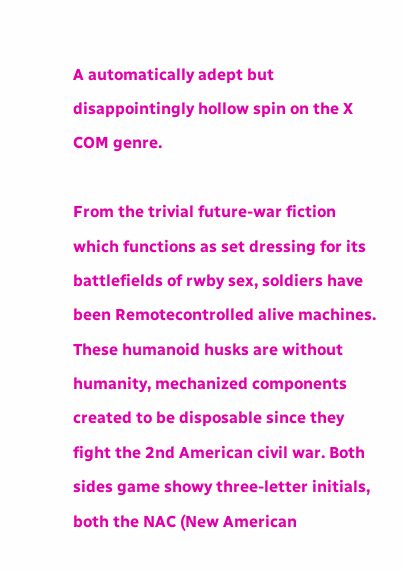A automatically adept but disappointingly hollow spin on the X COM genre.

From the trivial future-war fiction which functions as set dressing for its battlefields of rwby sex, soldiers have been Remotecontrolled alive machines. These humanoid husks are without humanity, mechanized components created to be disposable since they fight the 2nd American civil war. Both sides game showy three-letter initials, both the NAC (New American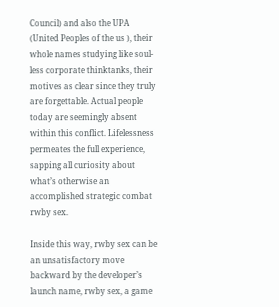Council) and also the UPA (United Peoples of the us ), their whole names studying like soul-less corporate thinktanks, their motives as clear since they truly are forgettable. Actual people today are seemingly absent within this conflict. Lifelessness permeates the full experience, sapping all curiosity about what’s otherwise an accomplished strategic combat rwby sex.

Inside this way, rwby sex can be an unsatisfactory move backward by the developer’s launch name, rwby sex, a game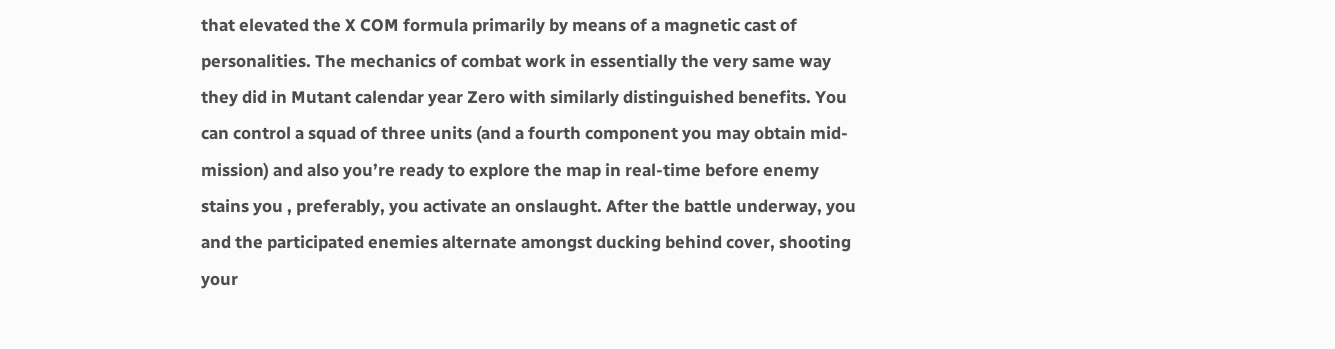that elevated the X COM formula primarily by means of a magnetic cast of personalities. The mechanics of combat work in essentially the very same way they did in Mutant calendar year Zero with similarly distinguished benefits. You can control a squad of three units (and a fourth component you may obtain mid-mission) and also you’re ready to explore the map in real-time before enemy stains you , preferably, you activate an onslaught. After the battle underway, you and the participated enemies alternate amongst ducking behind cover, shooting your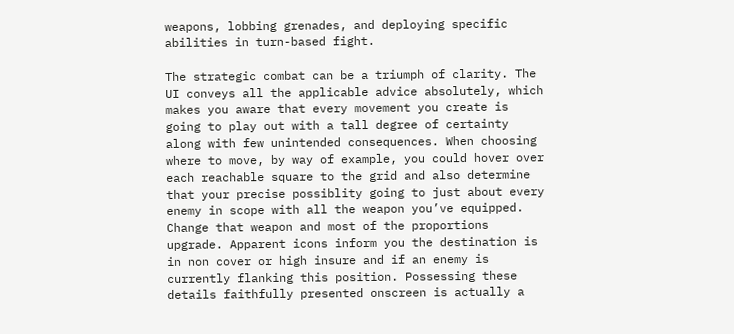weapons, lobbing grenades, and deploying specific abilities in turn-based fight.

The strategic combat can be a triumph of clarity. The UI conveys all the applicable advice absolutely, which makes you aware that every movement you create is going to play out with a tall degree of certainty along with few unintended consequences. When choosing where to move, by way of example, you could hover over each reachable square to the grid and also determine that your precise possiblity going to just about every enemy in scope with all the weapon you’ve equipped. Change that weapon and most of the proportions upgrade. Apparent icons inform you the destination is in non cover or high insure and if an enemy is currently flanking this position. Possessing these details faithfully presented onscreen is actually a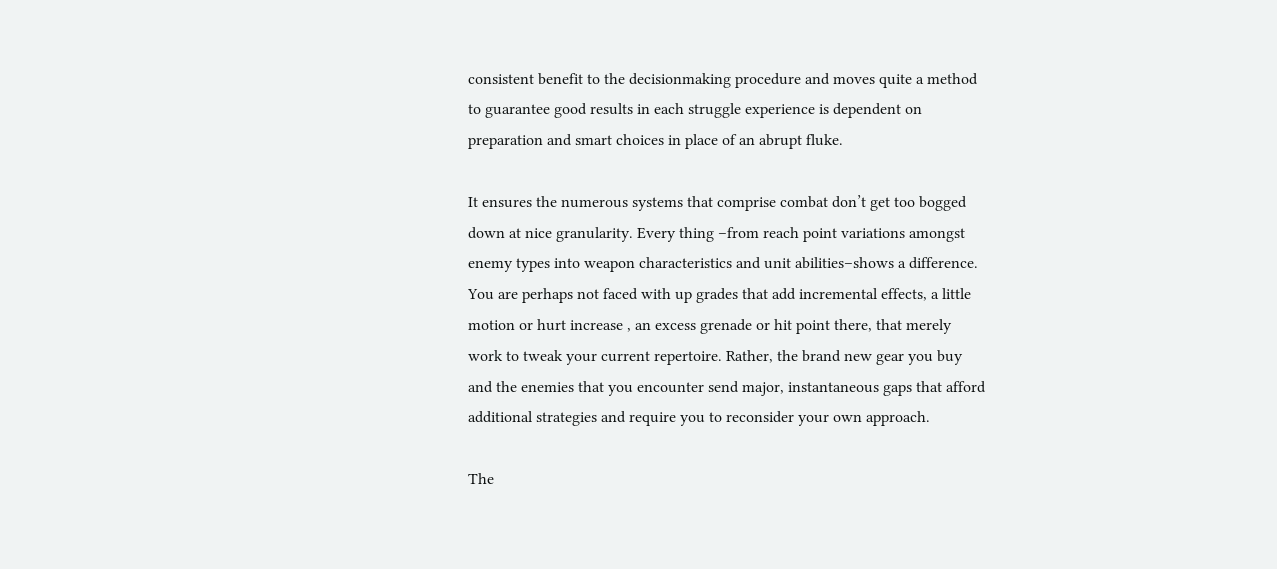consistent benefit to the decisionmaking procedure and moves quite a method to guarantee good results in each struggle experience is dependent on preparation and smart choices in place of an abrupt fluke.

It ensures the numerous systems that comprise combat don’t get too bogged down at nice granularity. Every thing –from reach point variations amongst enemy types into weapon characteristics and unit abilities–shows a difference. You are perhaps not faced with up grades that add incremental effects, a little motion or hurt increase , an excess grenade or hit point there, that merely work to tweak your current repertoire. Rather, the brand new gear you buy and the enemies that you encounter send major, instantaneous gaps that afford additional strategies and require you to reconsider your own approach.

The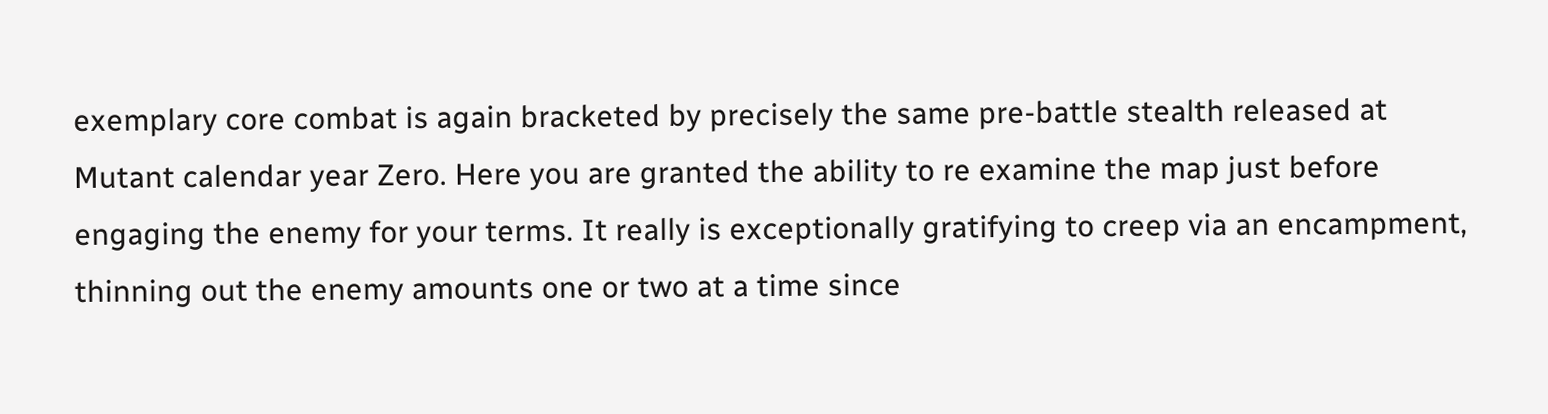exemplary core combat is again bracketed by precisely the same pre-battle stealth released at Mutant calendar year Zero. Here you are granted the ability to re examine the map just before engaging the enemy for your terms. It really is exceptionally gratifying to creep via an encampment, thinning out the enemy amounts one or two at a time since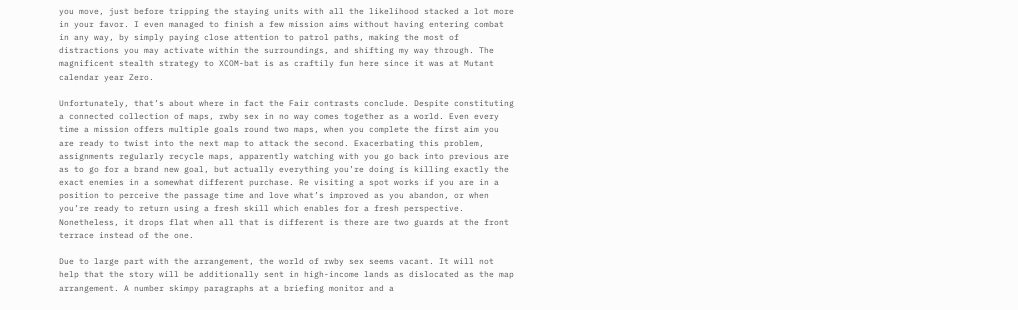you move, just before tripping the staying units with all the likelihood stacked a lot more in your favor. I even managed to finish a few mission aims without having entering combat in any way, by simply paying close attention to patrol paths, making the most of distractions you may activate within the surroundings, and shifting my way through. The magnificent stealth strategy to XCOM-bat is as craftily fun here since it was at Mutant calendar year Zero.

Unfortunately, that’s about where in fact the Fair contrasts conclude. Despite constituting a connected collection of maps, rwby sex in no way comes together as a world. Even every time a mission offers multiple goals round two maps, when you complete the first aim you are ready to twist into the next map to attack the second. Exacerbating this problem, assignments regularly recycle maps, apparently watching with you go back into previous are as to go for a brand new goal, but actually everything you’re doing is killing exactly the exact enemies in a somewhat different purchase. Re visiting a spot works if you are in a position to perceive the passage time and love what’s improved as you abandon, or when you’re ready to return using a fresh skill which enables for a fresh perspective. Nonetheless, it drops flat when all that is different is there are two guards at the front terrace instead of the one.

Due to large part with the arrangement, the world of rwby sex seems vacant. It will not help that the story will be additionally sent in high-income lands as dislocated as the map arrangement. A number skimpy paragraphs at a briefing monitor and a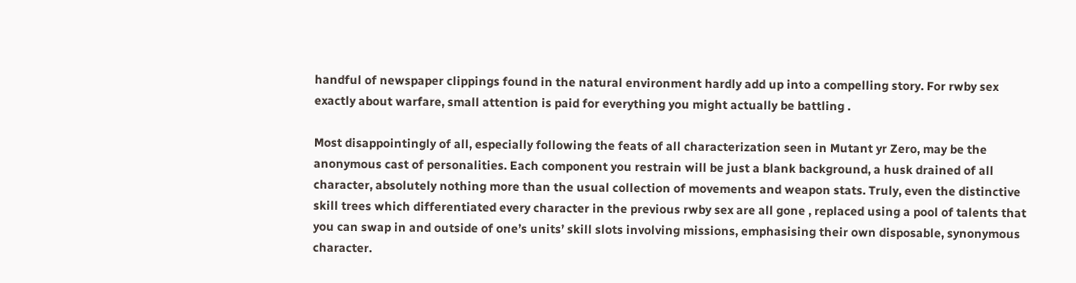handful of newspaper clippings found in the natural environment hardly add up into a compelling story. For rwby sex exactly about warfare, small attention is paid for everything you might actually be battling .

Most disappointingly of all, especially following the feats of all characterization seen in Mutant yr Zero, may be the anonymous cast of personalities. Each component you restrain will be just a blank background, a husk drained of all character, absolutely nothing more than the usual collection of movements and weapon stats. Truly, even the distinctive skill trees which differentiated every character in the previous rwby sex are all gone , replaced using a pool of talents that you can swap in and outside of one’s units’ skill slots involving missions, emphasising their own disposable, synonymous character.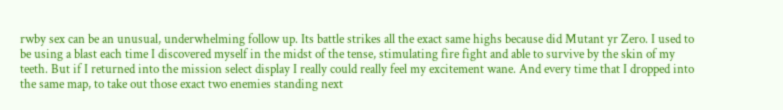rwby sex can be an unusual, underwhelming follow up. Its battle strikes all the exact same highs because did Mutant yr Zero. I used to be using a blast each time I discovered myself in the midst of the tense, stimulating fire fight and able to survive by the skin of my teeth. But if I returned into the mission select display I really could really feel my excitement wane. And every time that I dropped into the same map, to take out those exact two enemies standing next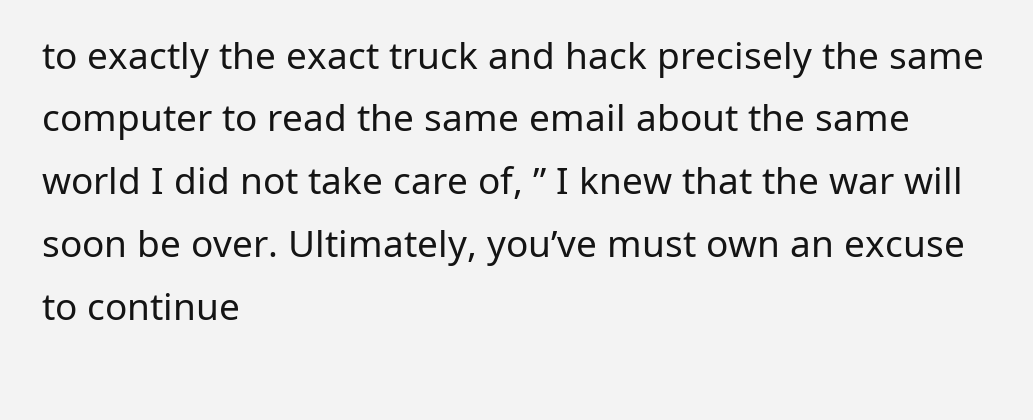to exactly the exact truck and hack precisely the same computer to read the same email about the same world I did not take care of, ” I knew that the war will soon be over. Ultimately, you’ve must own an excuse to continue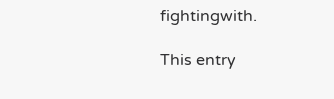fightingwith.

This entry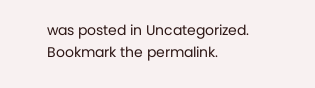was posted in Uncategorized. Bookmark the permalink.